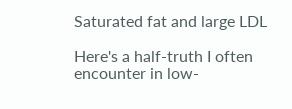Saturated fat and large LDL

Here's a half-truth I often encounter in low-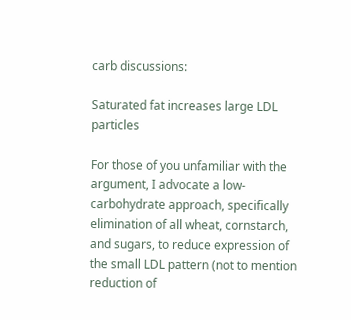carb discussions:

Saturated fat increases large LDL particles

For those of you unfamiliar with the argument, I advocate a low-carbohydrate approach, specifically elimination of all wheat, cornstarch, and sugars, to reduce expression of the small LDL pattern (not to mention reduction of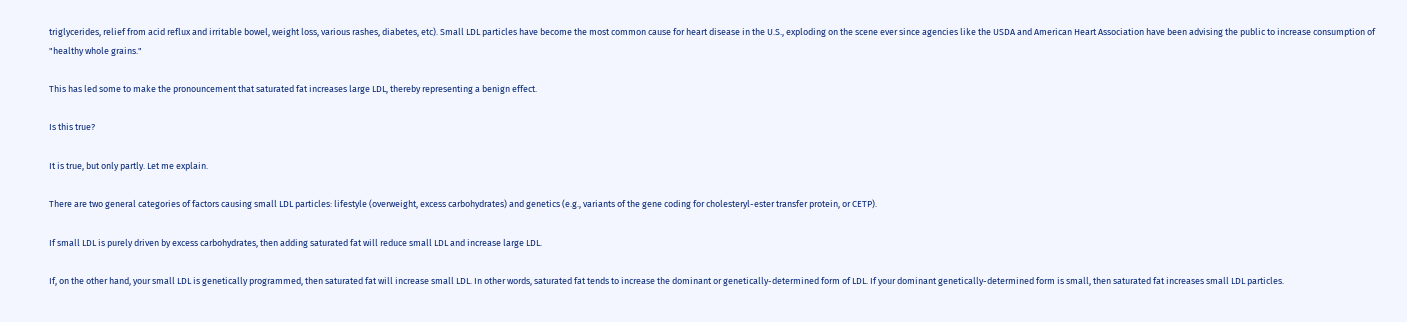triglycerides, relief from acid reflux and irritable bowel, weight loss, various rashes, diabetes, etc). Small LDL particles have become the most common cause for heart disease in the U.S., exploding on the scene ever since agencies like the USDA and American Heart Association have been advising the public to increase consumption of "healthy whole grains."

This has led some to make the pronouncement that saturated fat increases large LDL, thereby representing a benign effect.

Is this true?

It is true, but only partly. Let me explain.

There are two general categories of factors causing small LDL particles: lifestyle (overweight, excess carbohydrates) and genetics (e.g., variants of the gene coding for cholesteryl-ester transfer protein, or CETP).

If small LDL is purely driven by excess carbohydrates, then adding saturated fat will reduce small LDL and increase large LDL.

If, on the other hand, your small LDL is genetically programmed, then saturated fat will increase small LDL. In other words, saturated fat tends to increase the dominant or genetically-determined form of LDL. If your dominant genetically-determined form is small, then saturated fat increases small LDL particles.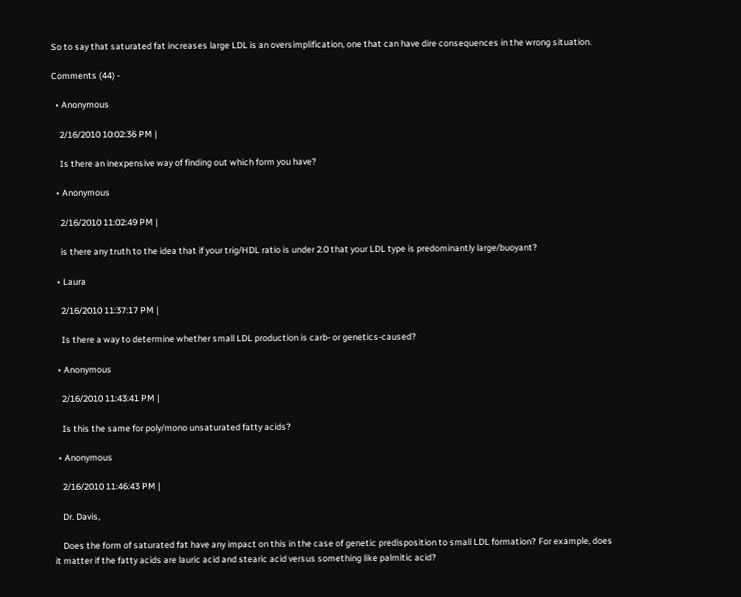So to say that saturated fat increases large LDL is an oversimplification, one that can have dire consequences in the wrong situation.

Comments (44) -

  • Anonymous

    2/16/2010 10:02:36 PM |

    Is there an inexpensive way of finding out which form you have?

  • Anonymous

    2/16/2010 11:02:49 PM |

    is there any truth to the idea that if your trig/HDL ratio is under 2.0 that your LDL type is predominantly large/buoyant?

  • Laura

    2/16/2010 11:37:17 PM |

    Is there a way to determine whether small LDL production is carb- or genetics-caused?

  • Anonymous

    2/16/2010 11:43:41 PM |

    Is this the same for poly/mono unsaturated fatty acids?

  • Anonymous

    2/16/2010 11:46:43 PM |

    Dr. Davis,

    Does the form of saturated fat have any impact on this in the case of genetic predisposition to small LDL formation? For example, does it matter if the fatty acids are lauric acid and stearic acid versus something like palmitic acid?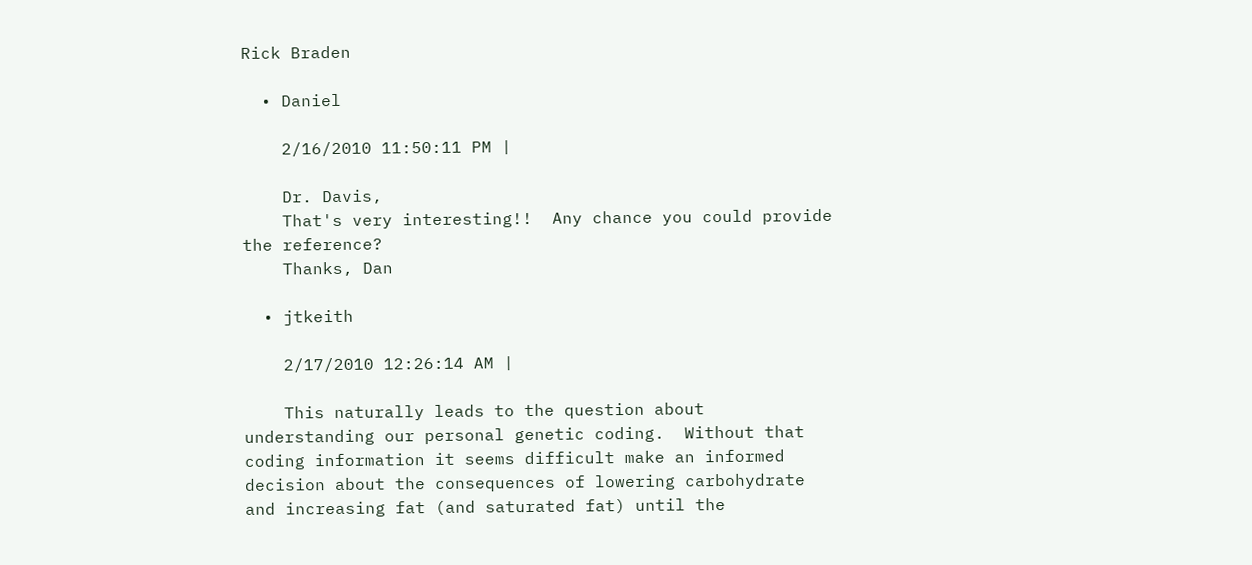Rick Braden

  • Daniel

    2/16/2010 11:50:11 PM |

    Dr. Davis,
    That's very interesting!!  Any chance you could provide the reference?
    Thanks, Dan

  • jtkeith

    2/17/2010 12:26:14 AM |

    This naturally leads to the question about understanding our personal genetic coding.  Without that coding information it seems difficult make an informed decision about the consequences of lowering carbohydrate and increasing fat (and saturated fat) until the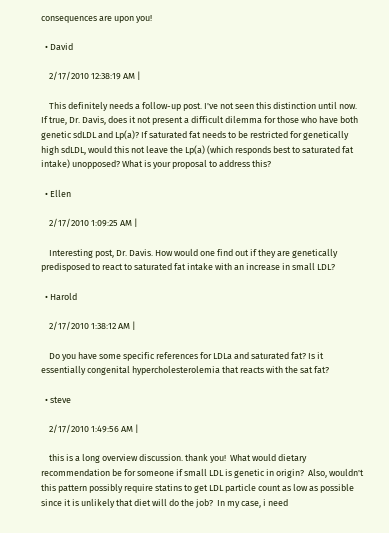consequences are upon you!

  • David

    2/17/2010 12:38:19 AM |

    This definitely needs a follow-up post. I've not seen this distinction until now. If true, Dr. Davis, does it not present a difficult dilemma for those who have both genetic sdLDL and Lp(a)? If saturated fat needs to be restricted for genetically high sdLDL, would this not leave the Lp(a) (which responds best to saturated fat intake) unopposed? What is your proposal to address this?

  • Ellen

    2/17/2010 1:09:25 AM |

    Interesting post, Dr. Davis. How would one find out if they are genetically predisposed to react to saturated fat intake with an increase in small LDL?

  • Harold

    2/17/2010 1:38:12 AM |

    Do you have some specific references for LDLa and saturated fat? Is it essentially congenital hypercholesterolemia that reacts with the sat fat?

  • steve

    2/17/2010 1:49:56 AM |

    this is a long overview discussion. thank you!  What would dietary recommendation be for someone if small LDL is genetic in origin?  Also, wouldn't this pattern possibly require statins to get LDL particle count as low as possible since it is unlikely that diet will do the job?  In my case, i need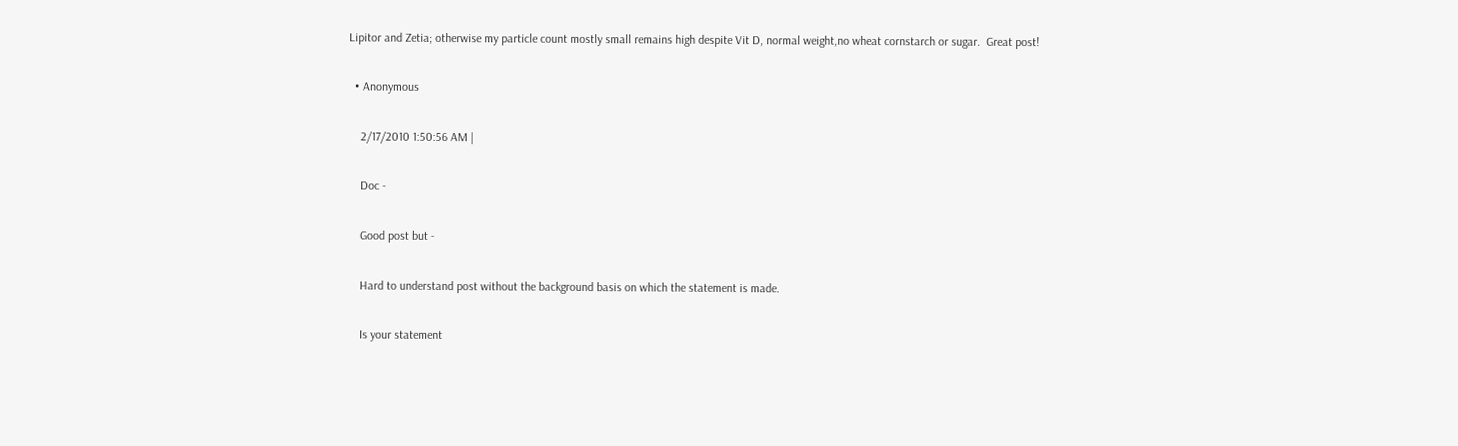Lipitor and Zetia; otherwise my particle count mostly small remains high despite Vit D, normal weight,no wheat cornstarch or sugar.  Great post!

  • Anonymous

    2/17/2010 1:50:56 AM |

    Doc -

    Good post but -

    Hard to understand post without the background basis on which the statement is made.

    Is your statement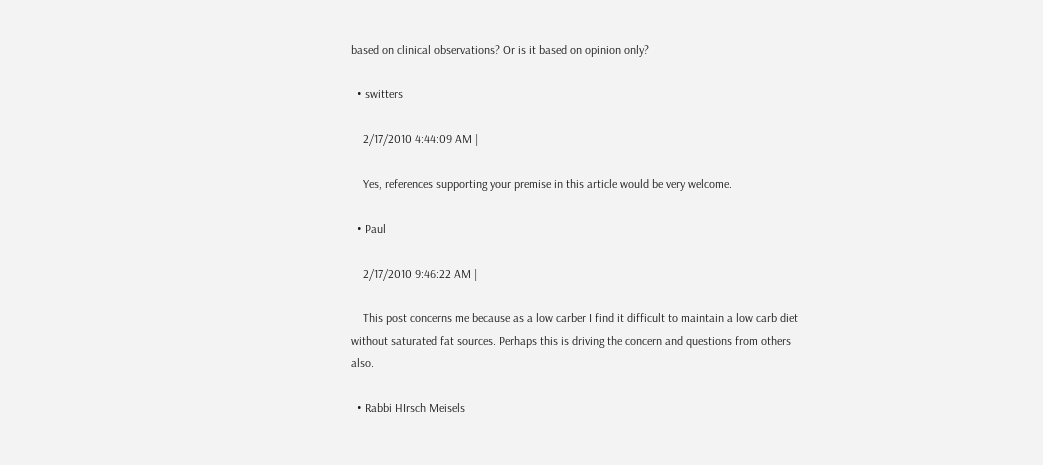based on clinical observations? Or is it based on opinion only?

  • switters

    2/17/2010 4:44:09 AM |

    Yes, references supporting your premise in this article would be very welcome.

  • Paul

    2/17/2010 9:46:22 AM |

    This post concerns me because as a low carber I find it difficult to maintain a low carb diet without saturated fat sources. Perhaps this is driving the concern and questions from others also.

  • Rabbi HIrsch Meisels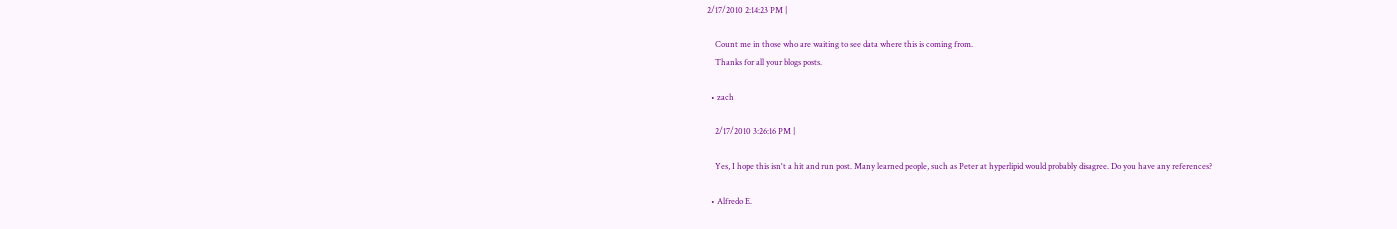2/17/2010 2:14:23 PM |

    Count me in those who are waiting to see data where this is coming from.
    Thanks for all your blogs posts.

  • zach

    2/17/2010 3:26:16 PM |

    Yes, I hope this isn't a hit and run post. Many learned people, such as Peter at hyperlipid would probably disagree. Do you have any references?

  • Alfredo E.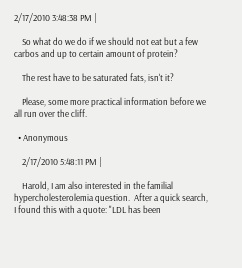2/17/2010 3:48:38 PM |

    So what do we do if we should not eat but a few carbos and up to certain amount of protein?

    The rest have to be saturated fats, isn't it?

    Please, some more practical information before we all run over the cliff.

  • Anonymous

    2/17/2010 5:48:11 PM |

    Harold, I am also interested in the familial hypercholesterolemia question.  After a quick search, I found this with a quote: "LDL has been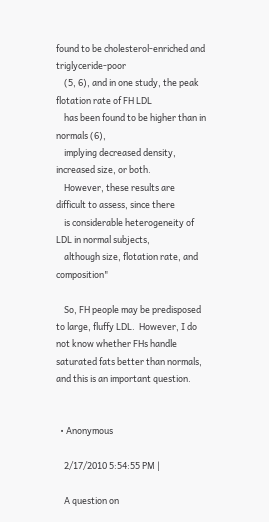found to be cholesterol-enriched and triglyceride-poor
    (5, 6), and in one study, the peak flotation rate of FH LDL
    has been found to be higher than in normals (6),
    implying decreased density, increased size, or both.
    However, these results are difficult to assess, since there
    is considerable heterogeneity of LDL in normal subjects,
    although size, flotation rate, and composition"

    So, FH people may be predisposed to large, fluffy LDL.  However, I do not know whether FHs handle saturated fats better than normals, and this is an important question.


  • Anonymous

    2/17/2010 5:54:55 PM |

    A question on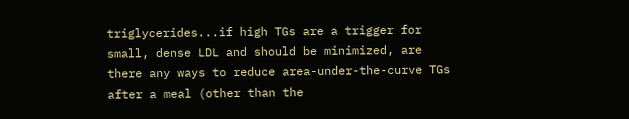triglycerides...if high TGs are a trigger for small, dense LDL and should be minimized, are there any ways to reduce area-under-the-curve TGs after a meal (other than the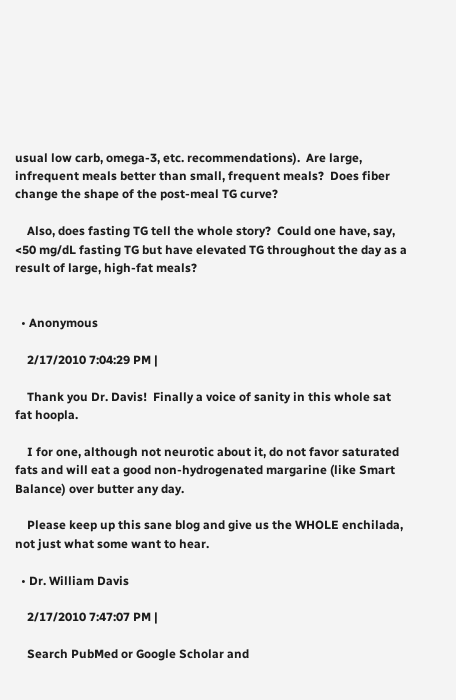usual low carb, omega-3, etc. recommendations).  Are large, infrequent meals better than small, frequent meals?  Does fiber change the shape of the post-meal TG curve?

    Also, does fasting TG tell the whole story?  Could one have, say, <50 mg/dL fasting TG but have elevated TG throughout the day as a result of large, high-fat meals?


  • Anonymous

    2/17/2010 7:04:29 PM |

    Thank you Dr. Davis!  Finally a voice of sanity in this whole sat fat hoopla.

    I for one, although not neurotic about it, do not favor saturated fats and will eat a good non-hydrogenated margarine (like Smart Balance) over butter any day.

    Please keep up this sane blog and give us the WHOLE enchilada, not just what some want to hear.

  • Dr. William Davis

    2/17/2010 7:47:07 PM |

    Search PubMed or Google Scholar and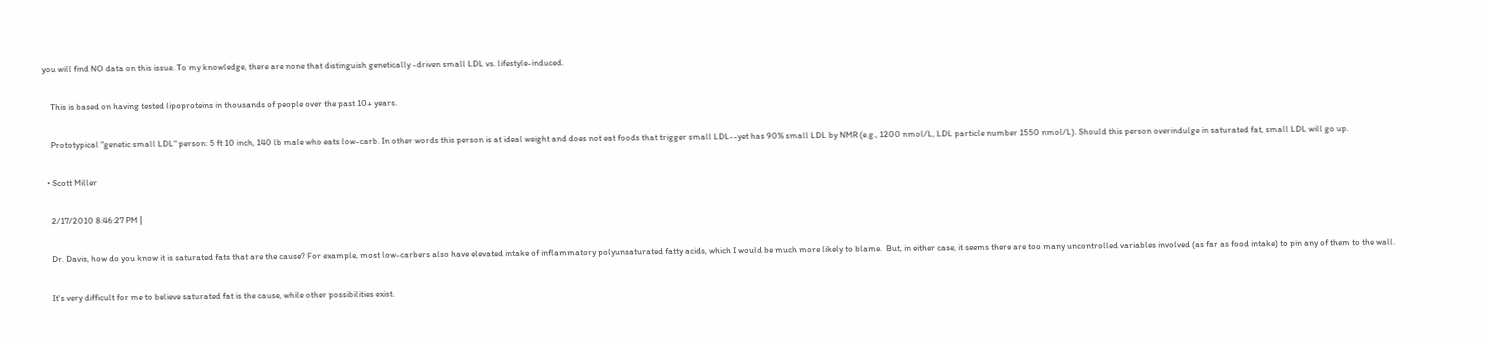you will find NO data on this issue. To my knowledge, there are none that distinguish genetically -driven small LDL vs. lifestyle-induced.

    This is based on having tested lipoproteins in thousands of people over the past 10+ years.

    Prototypical "genetic small LDL" person: 5 ft 10 inch, 140 lb male who eats low-carb. In other words this person is at ideal weight and does not eat foods that trigger small LDL--yet has 90% small LDL by NMR (e.g., 1200 nmol/L, LDL particle number 1550 nmol/L). Should this person overindulge in saturated fat, small LDL will go up.

  • Scott Miller

    2/17/2010 8:46:27 PM |

    Dr. Davis, how do you know it is saturated fats that are the cause? For example, most low-carbers also have elevated intake of inflammatory polyunsaturated fatty acids, which I would be much more likely to blame.  But, in either case, it seems there are too many uncontrolled variables involved (as far as food intake) to pin any of them to the wall.

    It's very difficult for me to believe saturated fat is the cause, while other possibilities exist.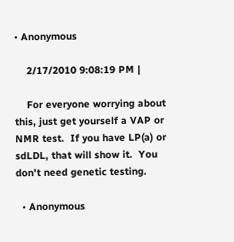• Anonymous

    2/17/2010 9:08:19 PM |

    For everyone worrying about this, just get yourself a VAP or NMR test.  If you have LP(a) or sdLDL, that will show it.  You don't need genetic testing.

  • Anonymous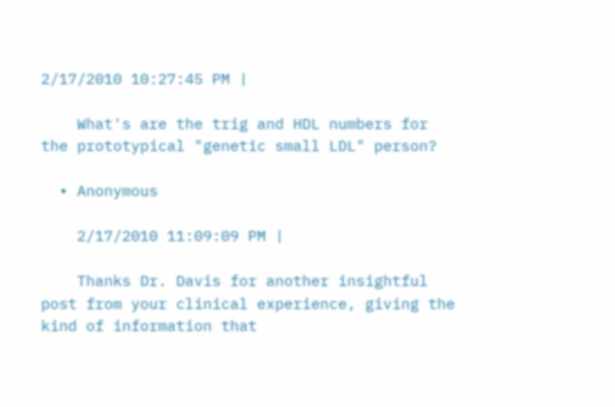2/17/2010 10:27:45 PM |

    What's are the trig and HDL numbers for the prototypical "genetic small LDL" person?

  • Anonymous

    2/17/2010 11:09:09 PM |

    Thanks Dr. Davis for another insightful post from your clinical experience, giving the kind of information that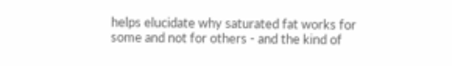helps elucidate why saturated fat works for some and not for others - and the kind of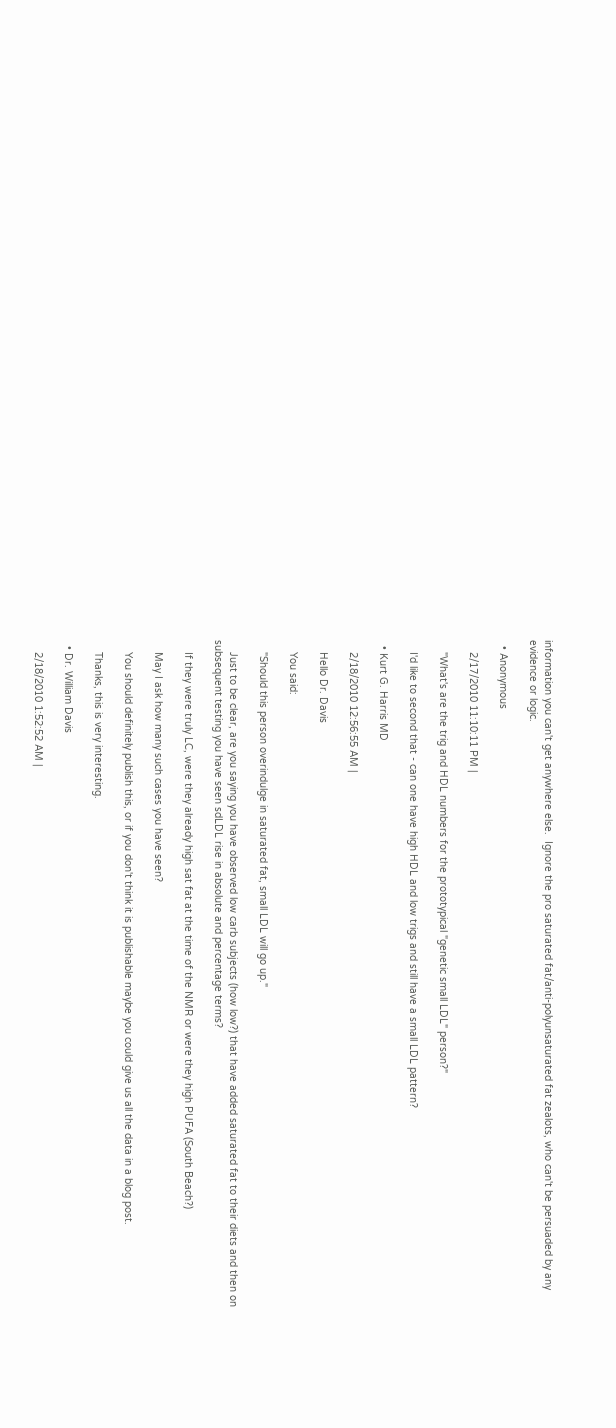information you can't get anywhere else.  Ignore the pro saturated fat/anti-polyunsaturated fat zealots, who can't be persuaded by any evidence or logic.

  • Anonymous

    2/17/2010 11:10:11 PM |

    "What's are the trig and HDL numbers for the prototypical "genetic small LDL" person?"

    I'd like to second that - can one have high HDL and low trigs and still have a small LDL pattern?

  • Kurt G. Harris MD

    2/18/2010 12:56:55 AM |

    Hello Dr. Davis

    You said:

    "Should this person overindulge in saturated fat, small LDL will go up."

    Just to be clear, are you saying you have observed low carb subjects (how low?) that have added saturated fat to their diets and then on subsequent testing you have seen sdLDL rise in absolute and percentage terms?

    If they were truly LC, were they already high sat fat at the time of the NMR or were they high PUFA (South Beach?)

    May I ask how many such cases you have seen?

    You should definitely publish this, or if you don't think it is publishable maybe you could give us all the data in a blog post.

    Thanks, this is very interesting.

  • Dr. William Davis

    2/18/2010 1:52:52 AM |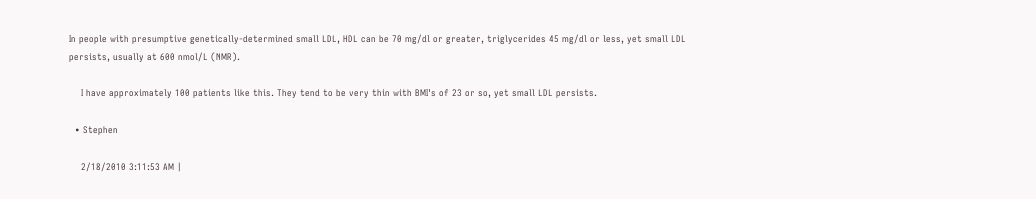In people with presumptive genetically-determined small LDL, HDL can be 70 mg/dl or greater, triglycerides 45 mg/dl or less, yet small LDL persists, usually at 600 nmol/L (NMR).

    I have approximately 100 patients like this. They tend to be very thin with BMI's of 23 or so, yet small LDL persists.

  • Stephen

    2/18/2010 3:11:53 AM |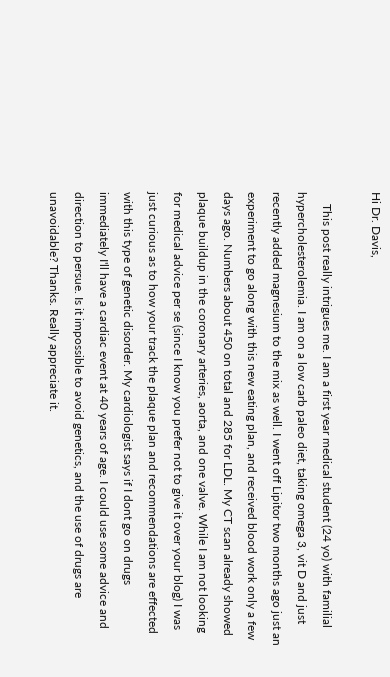Hi Dr. Davis,

    This post really intrigues me. I am a first year medical student (24 yo) with familial hypercholesterolemia. I am on a low carb paleo diet, taking omega 3, vit D and just recently added magnesium to the mix as well. I went off Lipitor two months ago just an experiment to go along with this new eating plan, and received blood work only a few days ago. Numbers about 450 on total and 285 for LDL. My CT scan already showed plaque buildup in the coronary arteries, aorta, and one valve. While I am not looking for medical advice per se (since I know you prefer not to give it over your blog) I was just curious as to how your track the plaque plan and recommendations are effected with this type of genetic disorder. My cardiologist says if I dont go on drugs immediately I'll have a cardiac event at 40 years of age. I could use some advice and direction to persue. Is it impossible to avoid genetics, and the use of drugs are unavoidable? Thanks. Really appreciate it.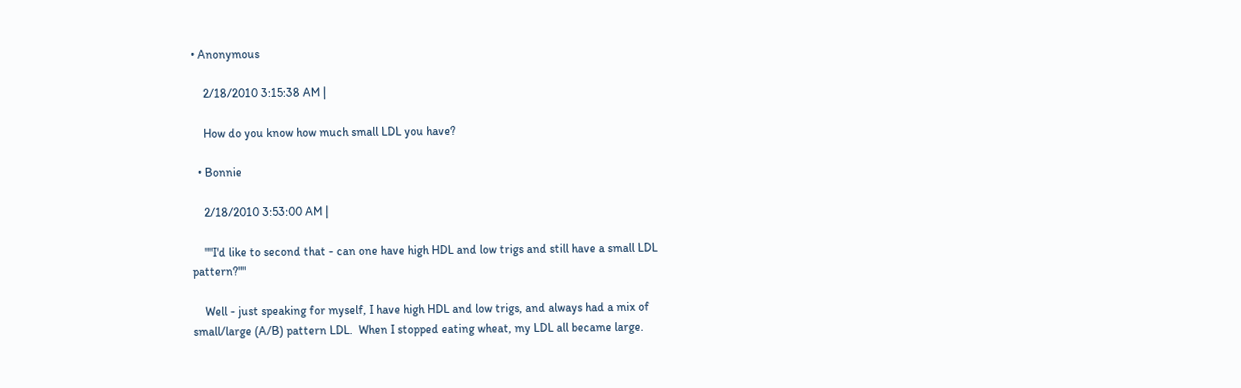• Anonymous

    2/18/2010 3:15:38 AM |

    How do you know how much small LDL you have?

  • Bonnie

    2/18/2010 3:53:00 AM |

    ""I'd like to second that - can one have high HDL and low trigs and still have a small LDL pattern?""

    Well - just speaking for myself, I have high HDL and low trigs, and always had a mix of small/large (A/B) pattern LDL.  When I stopped eating wheat, my LDL all became large.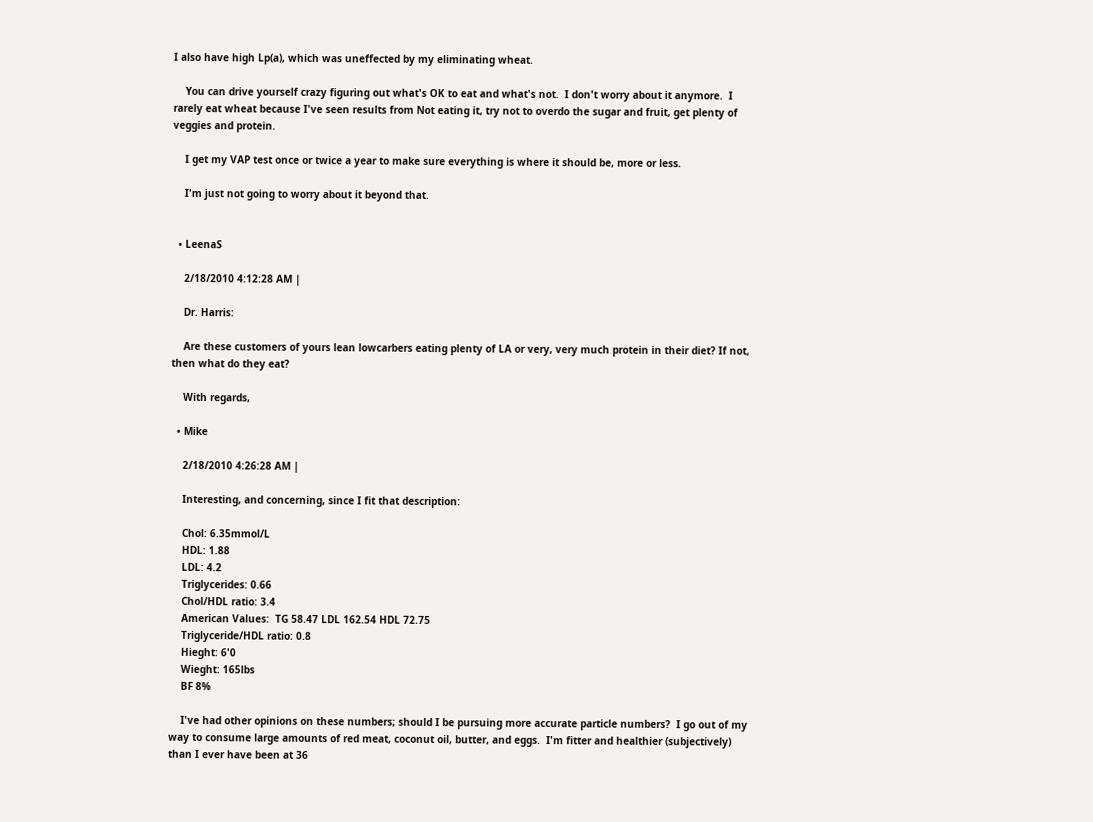I also have high Lp(a), which was uneffected by my eliminating wheat.

    You can drive yourself crazy figuring out what's OK to eat and what's not.  I don't worry about it anymore.  I rarely eat wheat because I've seen results from Not eating it, try not to overdo the sugar and fruit, get plenty of veggies and protein.

    I get my VAP test once or twice a year to make sure everything is where it should be, more or less.

    I'm just not going to worry about it beyond that.


  • LeenaS

    2/18/2010 4:12:28 AM |

    Dr. Harris:

    Are these customers of yours lean lowcarbers eating plenty of LA or very, very much protein in their diet? If not, then what do they eat?

    With regards,

  • Mike

    2/18/2010 4:26:28 AM |

    Interesting, and concerning, since I fit that description:

    Chol: 6.35mmol/L
    HDL: 1.88
    LDL: 4.2
    Triglycerides: 0.66
    Chol/HDL ratio: 3.4
    American Values:  TG 58.47 LDL 162.54 HDL 72.75
    Triglyceride/HDL ratio: 0.8
    Hieght: 6'0
    Wieght: 165lbs
    BF 8%

    I've had other opinions on these numbers; should I be pursuing more accurate particle numbers?  I go out of my way to consume large amounts of red meat, coconut oil, butter, and eggs.  I'm fitter and healthier (subjectively) than I ever have been at 36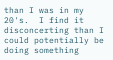than I was in my 20's.  I find it disconcerting than I could potentially be doing something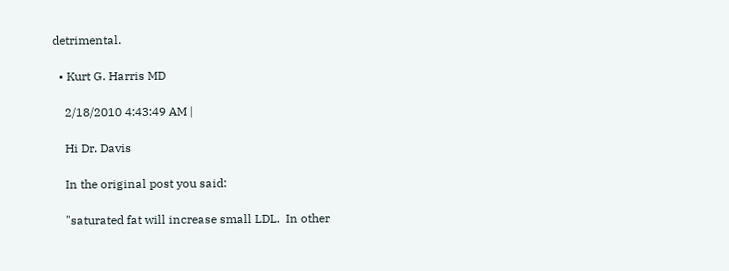detrimental.

  • Kurt G. Harris MD

    2/18/2010 4:43:49 AM |

    Hi Dr. Davis

    In the original post you said:

    "saturated fat will increase small LDL.  In other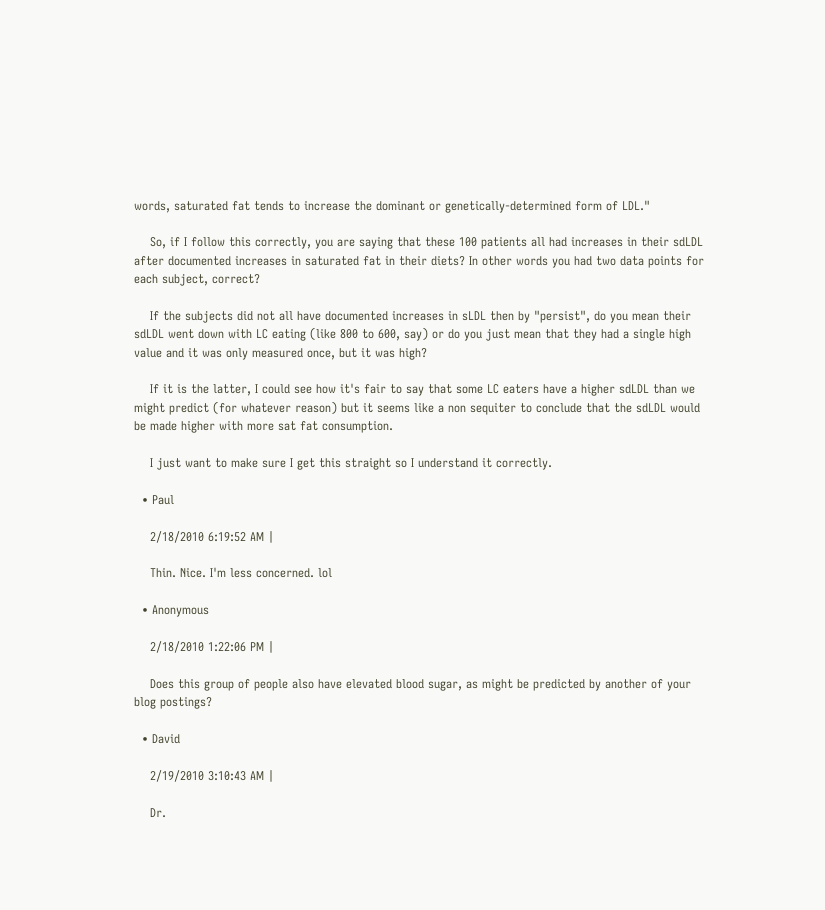words, saturated fat tends to increase the dominant or genetically-determined form of LDL."

    So, if I follow this correctly, you are saying that these 100 patients all had increases in their sdLDL after documented increases in saturated fat in their diets? In other words you had two data points for each subject, correct?

    If the subjects did not all have documented increases in sLDL then by "persist", do you mean their sdLDL went down with LC eating (like 800 to 600, say) or do you just mean that they had a single high value and it was only measured once, but it was high?

    If it is the latter, I could see how it's fair to say that some LC eaters have a higher sdLDL than we might predict (for whatever reason) but it seems like a non sequiter to conclude that the sdLDL would be made higher with more sat fat consumption.

    I just want to make sure I get this straight so I understand it correctly.

  • Paul

    2/18/2010 6:19:52 AM |

    Thin. Nice. I'm less concerned. lol

  • Anonymous

    2/18/2010 1:22:06 PM |

    Does this group of people also have elevated blood sugar, as might be predicted by another of your blog postings?

  • David

    2/19/2010 3:10:43 AM |

    Dr.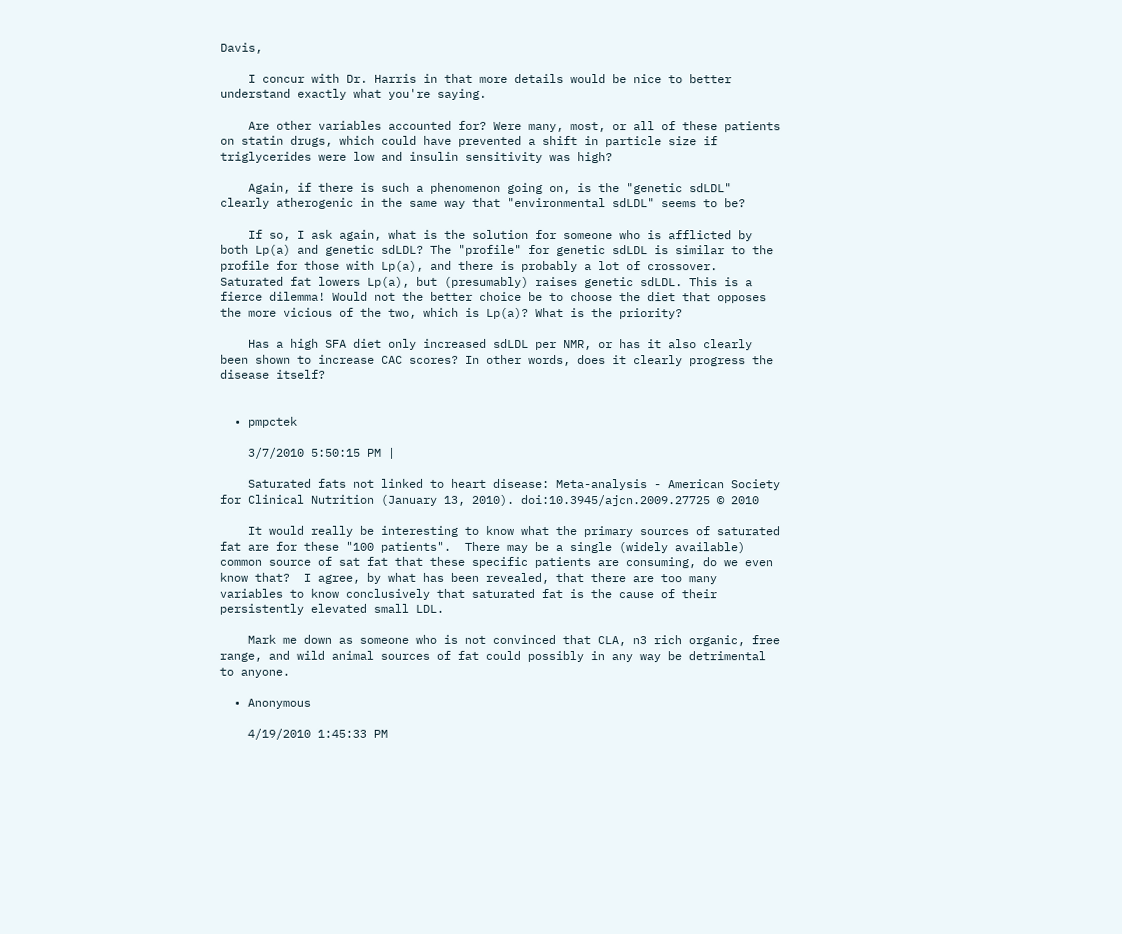Davis,

    I concur with Dr. Harris in that more details would be nice to better understand exactly what you're saying.

    Are other variables accounted for? Were many, most, or all of these patients on statin drugs, which could have prevented a shift in particle size if triglycerides were low and insulin sensitivity was high?

    Again, if there is such a phenomenon going on, is the "genetic sdLDL" clearly atherogenic in the same way that "environmental sdLDL" seems to be?

    If so, I ask again, what is the solution for someone who is afflicted by both Lp(a) and genetic sdLDL? The "profile" for genetic sdLDL is similar to the profile for those with Lp(a), and there is probably a lot of crossover. Saturated fat lowers Lp(a), but (presumably) raises genetic sdLDL. This is a fierce dilemma! Would not the better choice be to choose the diet that opposes the more vicious of the two, which is Lp(a)? What is the priority?

    Has a high SFA diet only increased sdLDL per NMR, or has it also clearly been shown to increase CAC scores? In other words, does it clearly progress the disease itself?


  • pmpctek

    3/7/2010 5:50:15 PM |

    Saturated fats not linked to heart disease: Meta-analysis - American Society for Clinical Nutrition (January 13, 2010). doi:10.3945/ajcn.2009.27725 © 2010

    It would really be interesting to know what the primary sources of saturated fat are for these "100 patients".  There may be a single (widely available) common source of sat fat that these specific patients are consuming, do we even know that?  I agree, by what has been revealed, that there are too many variables to know conclusively that saturated fat is the cause of their persistently elevated small LDL.

    Mark me down as someone who is not convinced that CLA, n3 rich organic, free range, and wild animal sources of fat could possibly in any way be detrimental to anyone.

  • Anonymous

    4/19/2010 1:45:33 PM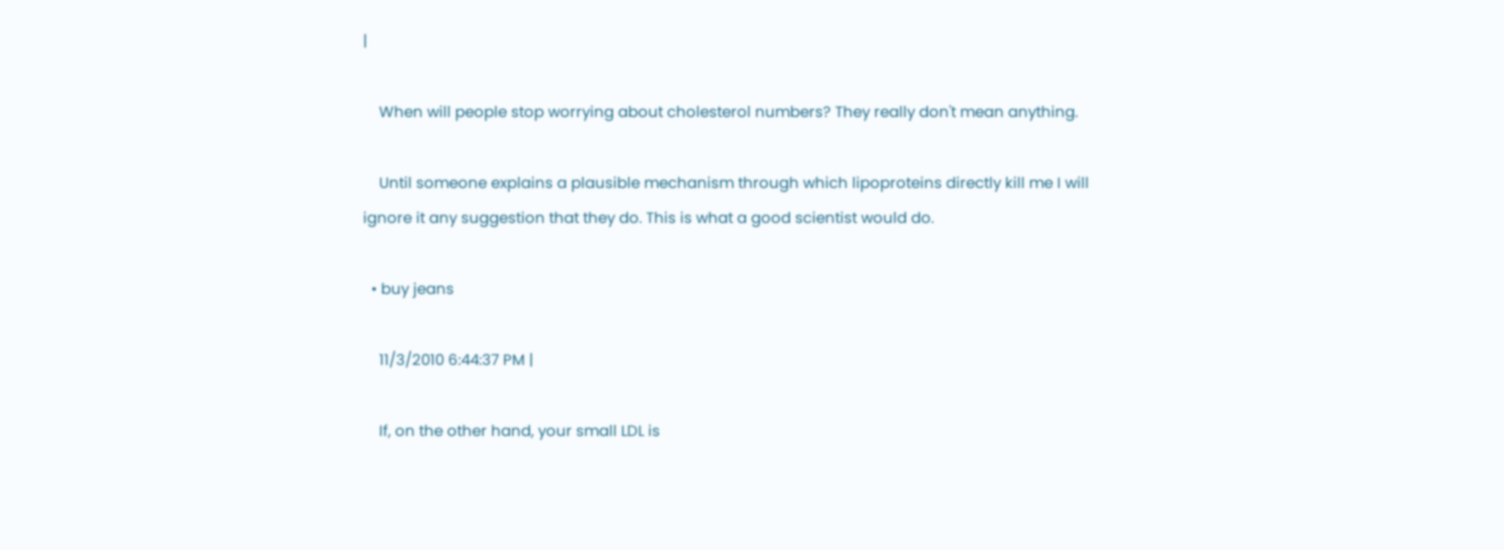|

    When will people stop worrying about cholesterol numbers? They really don't mean anything.

    Until someone explains a plausible mechanism through which lipoproteins directly kill me I will ignore it any suggestion that they do. This is what a good scientist would do.

  • buy jeans

    11/3/2010 6:44:37 PM |

    If, on the other hand, your small LDL is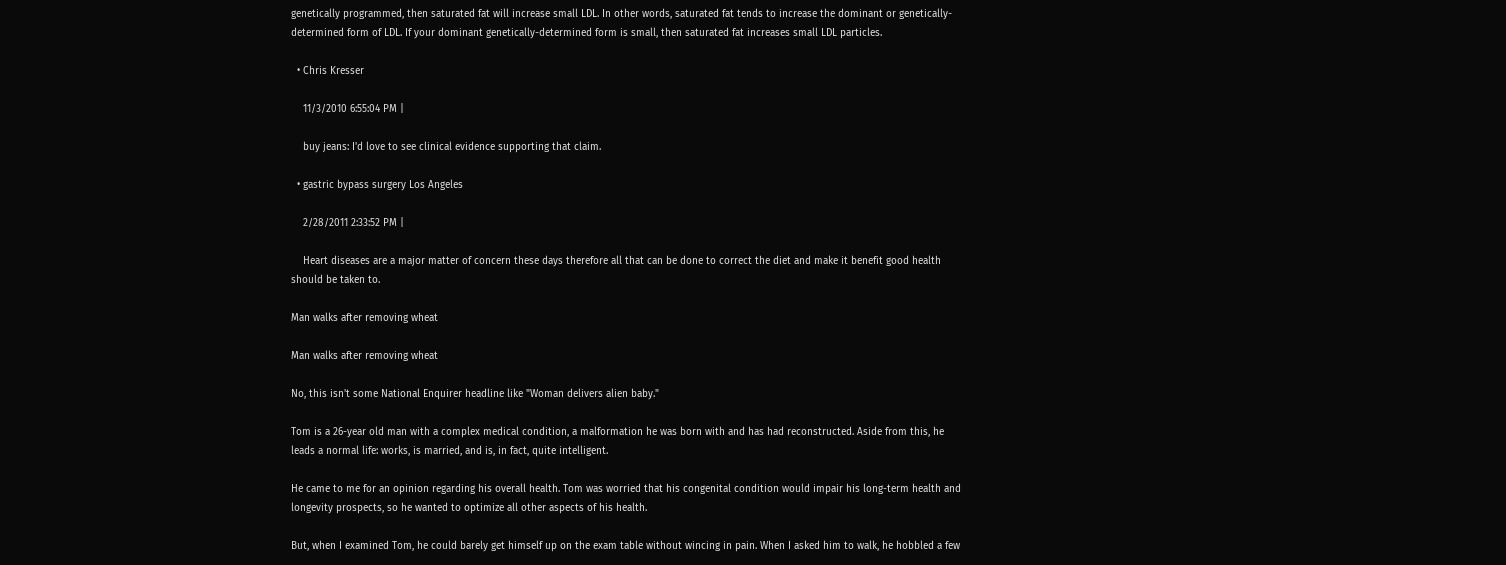genetically programmed, then saturated fat will increase small LDL. In other words, saturated fat tends to increase the dominant or genetically-determined form of LDL. If your dominant genetically-determined form is small, then saturated fat increases small LDL particles.

  • Chris Kresser

    11/3/2010 6:55:04 PM |

    buy jeans: I'd love to see clinical evidence supporting that claim.

  • gastric bypass surgery Los Angeles

    2/28/2011 2:33:52 PM |

    Heart diseases are a major matter of concern these days therefore all that can be done to correct the diet and make it benefit good health should be taken to.

Man walks after removing wheat

Man walks after removing wheat

No, this isn't some National Enquirer headline like "Woman delivers alien baby."

Tom is a 26-year old man with a complex medical condition, a malformation he was born with and has had reconstructed. Aside from this, he leads a normal life: works, is married, and is, in fact, quite intelligent.

He came to me for an opinion regarding his overall health. Tom was worried that his congenital condition would impair his long-term health and longevity prospects, so he wanted to optimize all other aspects of his health.

But, when I examined Tom, he could barely get himself up on the exam table without wincing in pain. When I asked him to walk, he hobbled a few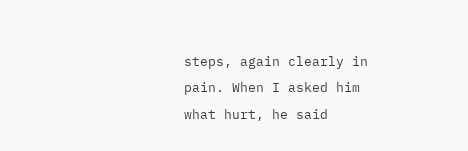steps, again clearly in pain. When I asked him what hurt, he said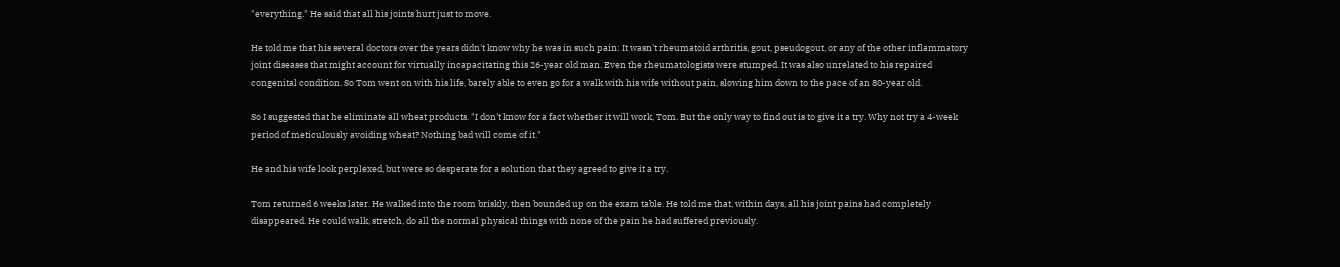"everything." He said that all his joints hurt just to move.

He told me that his several doctors over the years didn't know why he was in such pain: It wasn't rheumatoid arthritis, gout, pseudogout, or any of the other inflammatory joint diseases that might account for virtually incapacitating this 26-year old man. Even the rheumatologists were stumped. It was also unrelated to his repaired congenital condition. So Tom went on with his life, barely able to even go for a walk with his wife without pain, slowing him down to the pace of an 80-year old.

So I suggested that he eliminate all wheat products. "I don't know for a fact whether it will work, Tom. But the only way to find out is to give it a try. Why not try a 4-week period of meticulously avoiding wheat? Nothing bad will come of it."

He and his wife look perplexed, but were so desperate for a solution that they agreed to give it a try.

Tom returned 6 weeks later. He walked into the room briskly, then bounded up on the exam table. He told me that, within days, all his joint pains had completely disappeared. He could walk, stretch, do all the normal physical things with none of the pain he had suffered previously.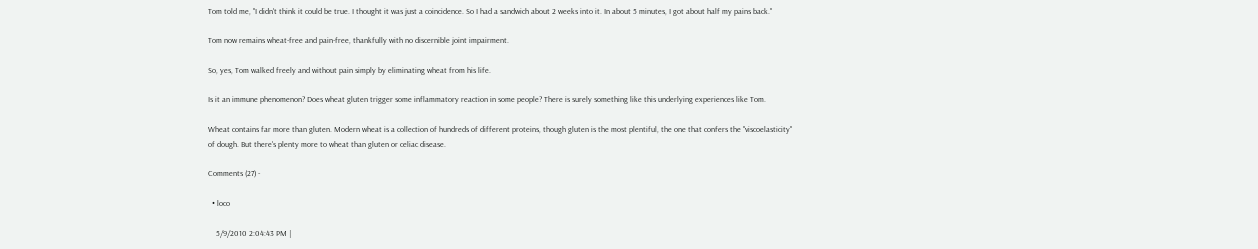Tom told me, "I didn't think it could be true. I thought it was just a coincidence. So I had a sandwich about 2 weeks into it. In about 5 minutes, I got about half my pains back."

Tom now remains wheat-free and pain-free, thankfully with no discernible joint impairment.

So, yes, Tom walked freely and without pain simply by eliminating wheat from his life.

Is it an immune phenomenon? Does wheat gluten trigger some inflammatory reaction in some people? There is surely something like this underlying experiences like Tom.

Wheat contains far more than gluten. Modern wheat is a collection of hundreds of different proteins, though gluten is the most plentiful, the one that confers the "viscoelasticity" of dough. But there's plenty more to wheat than gluten or celiac disease.

Comments (27) -

  • loco

    5/9/2010 2:04:43 PM |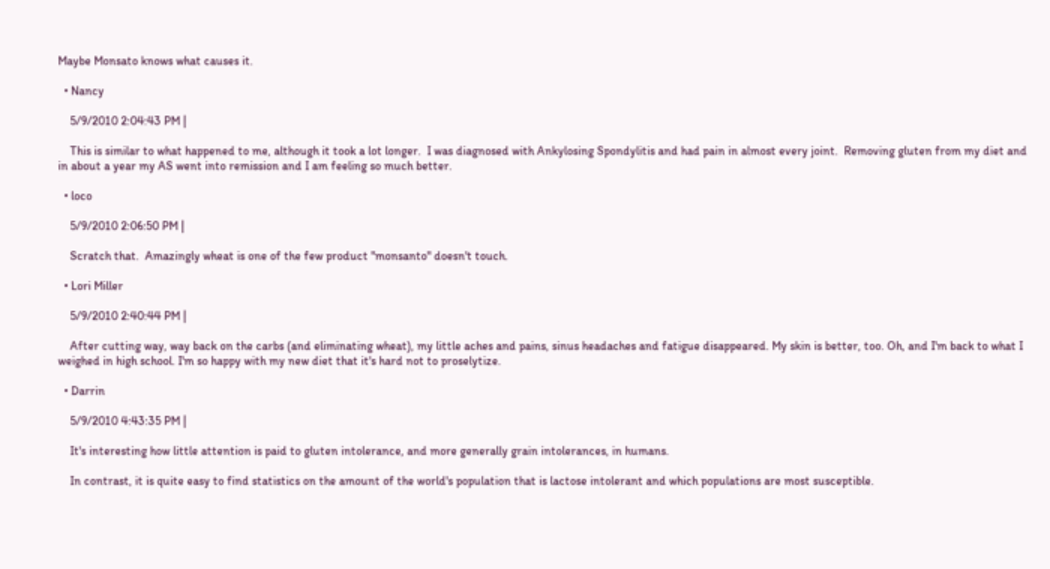Maybe Monsato knows what causes it.

  • Nancy

    5/9/2010 2:04:43 PM |

    This is similar to what happened to me, although it took a lot longer.  I was diagnosed with Ankylosing Spondylitis and had pain in almost every joint.  Removing gluten from my diet and in about a year my AS went into remission and I am feeling so much better.

  • loco

    5/9/2010 2:06:50 PM |

    Scratch that.  Amazingly wheat is one of the few product "monsanto" doesn't touch.

  • Lori Miller

    5/9/2010 2:40:44 PM |

    After cutting way, way back on the carbs (and eliminating wheat), my little aches and pains, sinus headaches and fatigue disappeared. My skin is better, too. Oh, and I'm back to what I weighed in high school. I'm so happy with my new diet that it's hard not to proselytize.

  • Darrin

    5/9/2010 4:43:35 PM |

    It's interesting how little attention is paid to gluten intolerance, and more generally grain intolerances, in humans.

    In contrast, it is quite easy to find statistics on the amount of the world's population that is lactose intolerant and which populations are most susceptible.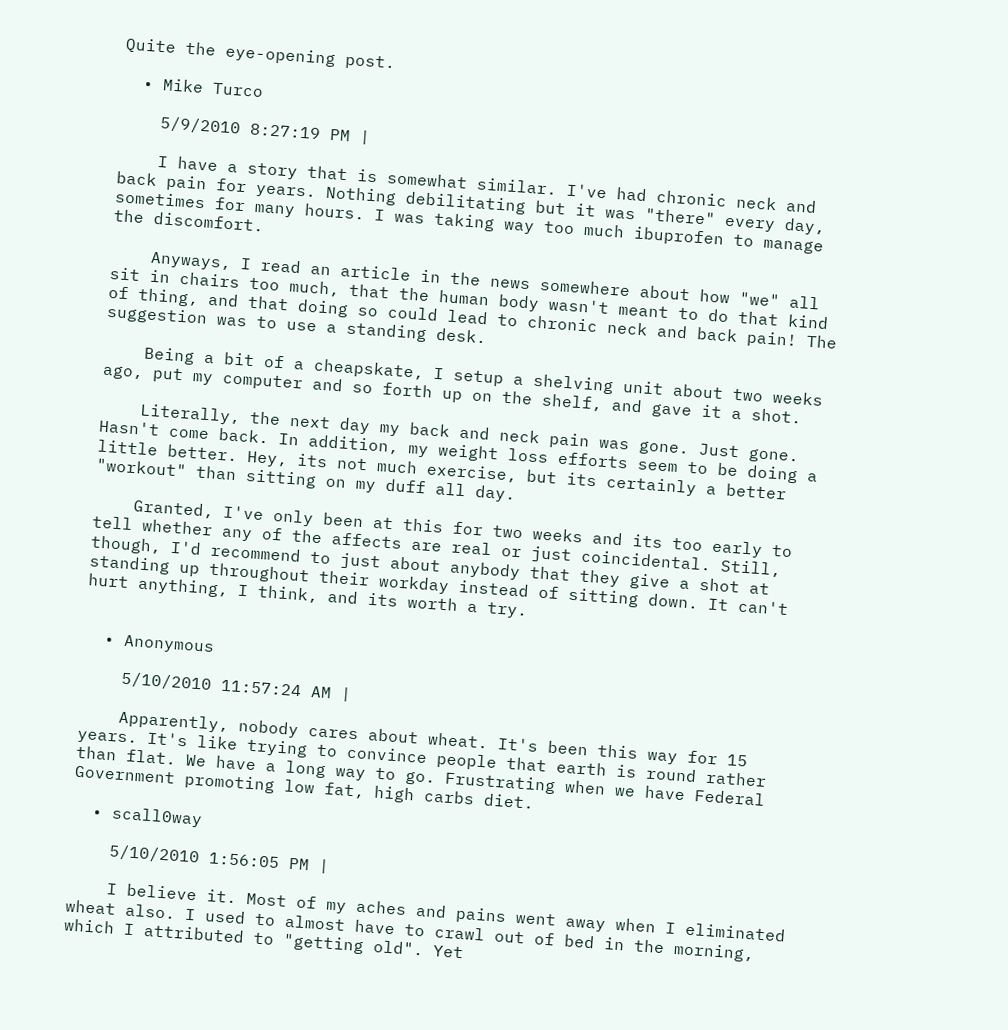Quite the eye-opening post.

  • Mike Turco

    5/9/2010 8:27:19 PM |

    I have a story that is somewhat similar. I've had chronic neck and back pain for years. Nothing debilitating but it was "there" every day, sometimes for many hours. I was taking way too much ibuprofen to manage the discomfort.

    Anyways, I read an article in the news somewhere about how "we" all sit in chairs too much, that the human body wasn't meant to do that kind of thing, and that doing so could lead to chronic neck and back pain! The suggestion was to use a standing desk.

    Being a bit of a cheapskate, I setup a shelving unit about two weeks ago, put my computer and so forth up on the shelf, and gave it a shot.

    Literally, the next day my back and neck pain was gone. Just gone. Hasn't come back. In addition, my weight loss efforts seem to be doing a little better. Hey, its not much exercise, but its certainly a better "workout" than sitting on my duff all day.

    Granted, I've only been at this for two weeks and its too early to tell whether any of the affects are real or just coincidental. Still, though, I'd recommend to just about anybody that they give a shot at standing up throughout their workday instead of sitting down. It can't hurt anything, I think, and its worth a try.


  • Anonymous

    5/10/2010 11:57:24 AM |

    Apparently, nobody cares about wheat. It's been this way for 15 years. It's like trying to convince people that earth is round rather than flat. We have a long way to go. Frustrating when we have Federal Government promoting low fat, high carbs diet.

  • scall0way

    5/10/2010 1:56:05 PM |

    I believe it. Most of my aches and pains went away when I eliminated wheat also. I used to almost have to crawl out of bed in the morning, which I attributed to "getting old". Yet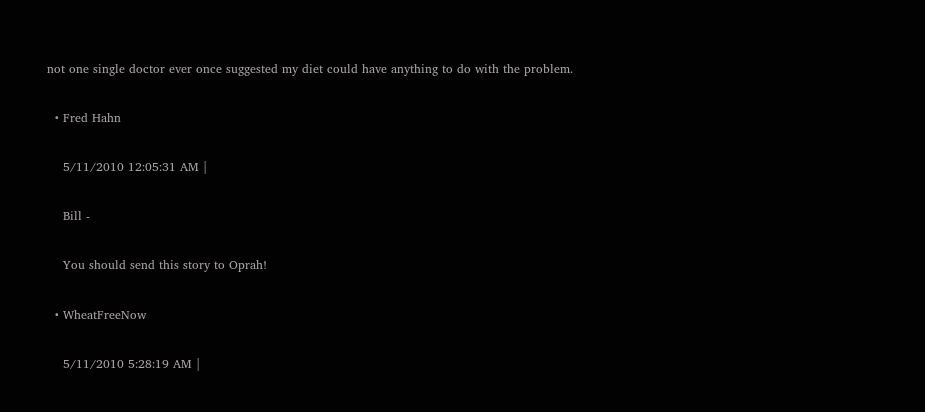not one single doctor ever once suggested my diet could have anything to do with the problem.

  • Fred Hahn

    5/11/2010 12:05:31 AM |

    Bill -

    You should send this story to Oprah!

  • WheatFreeNow

    5/11/2010 5:28:19 AM |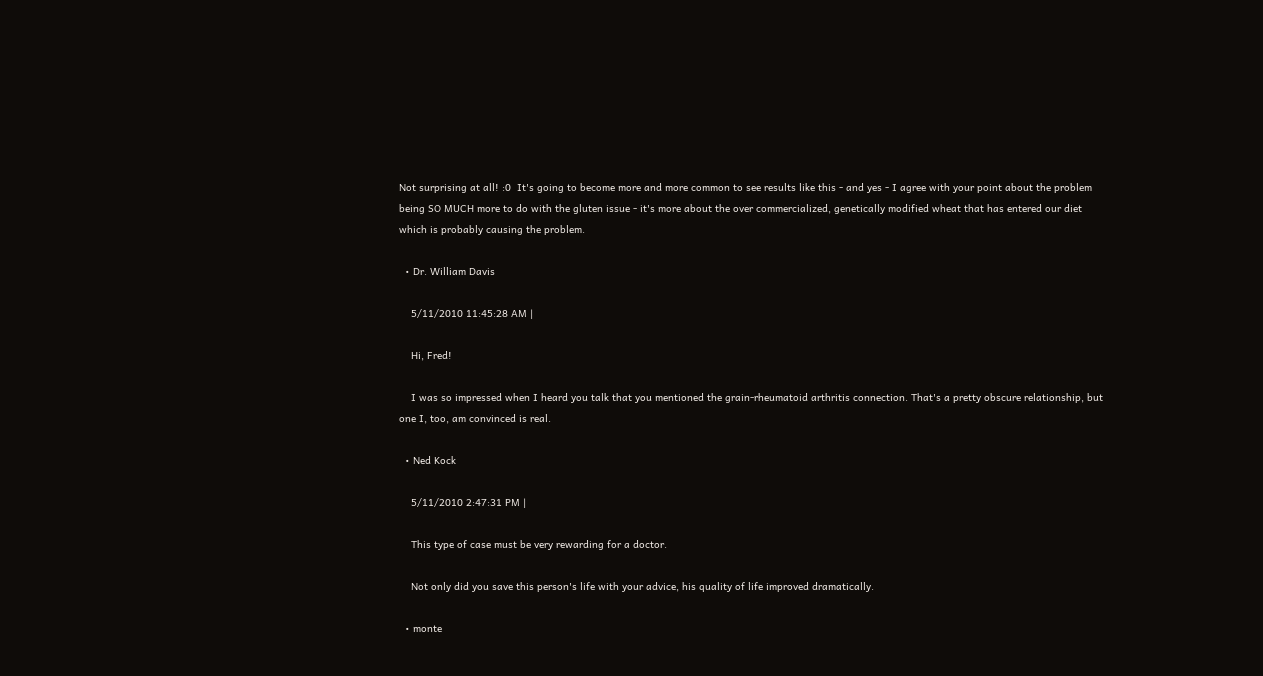Not surprising at all! :0  It's going to become more and more common to see results like this - and yes - I agree with your point about the problem being SO MUCH more to do with the gluten issue - it's more about the over commercialized, genetically modified wheat that has entered our diet which is probably causing the problem.

  • Dr. William Davis

    5/11/2010 11:45:28 AM |

    Hi, Fred!

    I was so impressed when I heard you talk that you mentioned the grain-rheumatoid arthritis connection. That's a pretty obscure relationship, but one I, too, am convinced is real.

  • Ned Kock

    5/11/2010 2:47:31 PM |

    This type of case must be very rewarding for a doctor.

    Not only did you save this person's life with your advice, his quality of life improved dramatically.

  • monte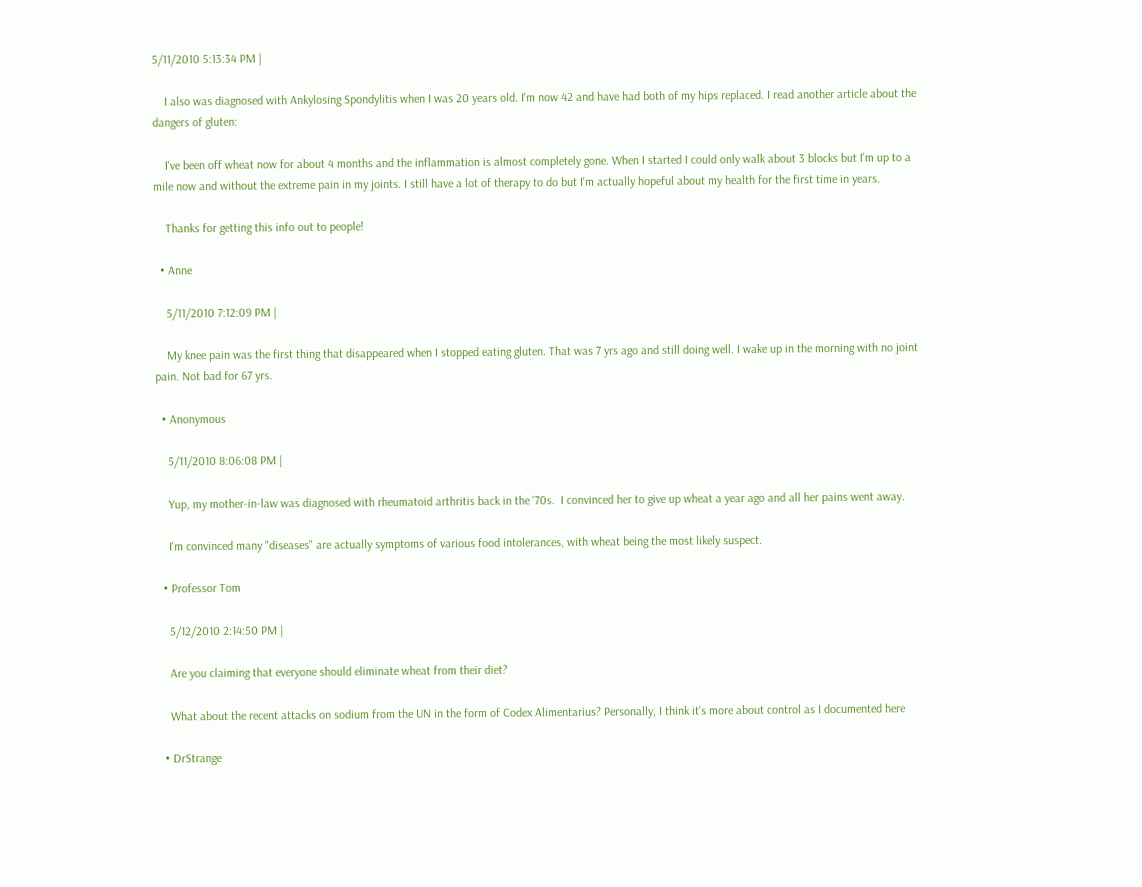5/11/2010 5:13:34 PM |

    I also was diagnosed with Ankylosing Spondylitis when I was 20 years old. I'm now 42 and have had both of my hips replaced. I read another article about the dangers of gluten:

    I've been off wheat now for about 4 months and the inflammation is almost completely gone. When I started I could only walk about 3 blocks but I'm up to a mile now and without the extreme pain in my joints. I still have a lot of therapy to do but I'm actually hopeful about my health for the first time in years.

    Thanks for getting this info out to people!

  • Anne

    5/11/2010 7:12:09 PM |

    My knee pain was the first thing that disappeared when I stopped eating gluten. That was 7 yrs ago and still doing well. I wake up in the morning with no joint pain. Not bad for 67 yrs.

  • Anonymous

    5/11/2010 8:06:08 PM |

    Yup, my mother-in-law was diagnosed with rheumatoid arthritis back in the '70s.  I convinced her to give up wheat a year ago and all her pains went away.

    I'm convinced many "diseases" are actually symptoms of various food intolerances, with wheat being the most likely suspect.

  • Professor Tom

    5/12/2010 2:14:50 PM |

    Are you claiming that everyone should eliminate wheat from their diet?

    What about the recent attacks on sodium from the UN in the form of Codex Alimentarius? Personally, I think it's more about control as I documented here

  • DrStrange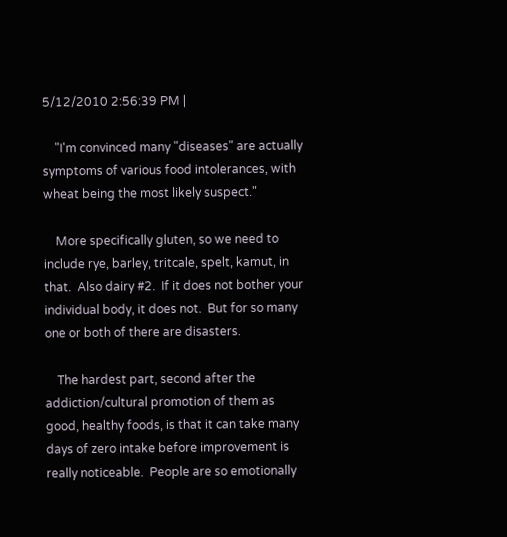5/12/2010 2:56:39 PM |

    "I'm convinced many "diseases" are actually symptoms of various food intolerances, with wheat being the most likely suspect."

    More specifically gluten, so we need to include rye, barley, tritcale, spelt, kamut, in that.  Also dairy #2.  If it does not bother your individual body, it does not.  But for so many one or both of there are disasters.

    The hardest part, second after the addiction/cultural promotion of them as good, healthy foods, is that it can take many days of zero intake before improvement is really noticeable.  People are so emotionally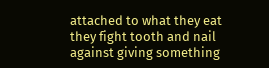attached to what they eat they fight tooth and nail against giving something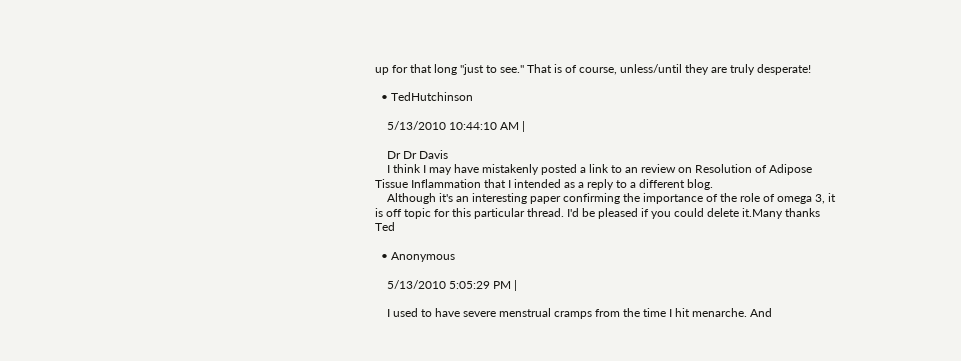up for that long "just to see." That is of course, unless/until they are truly desperate!

  • TedHutchinson

    5/13/2010 10:44:10 AM |

    Dr Dr Davis
    I think I may have mistakenly posted a link to an review on Resolution of Adipose Tissue Inflammation that I intended as a reply to a different blog.
    Although it's an interesting paper confirming the importance of the role of omega 3, it is off topic for this particular thread. I'd be pleased if you could delete it.Many thanks Ted

  • Anonymous

    5/13/2010 5:05:29 PM |

    I used to have severe menstrual cramps from the time I hit menarche. And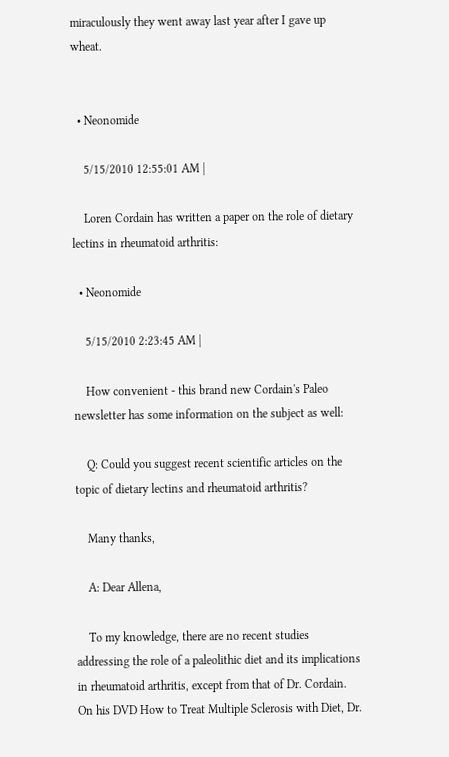miraculously they went away last year after I gave up wheat.


  • Neonomide

    5/15/2010 12:55:01 AM |

    Loren Cordain has written a paper on the role of dietary lectins in rheumatoid arthritis:

  • Neonomide

    5/15/2010 2:23:45 AM |

    How convenient - this brand new Cordain's Paleo newsletter has some information on the subject as well:

    Q: Could you suggest recent scientific articles on the topic of dietary lectins and rheumatoid arthritis?

    Many thanks,

    A: Dear Allena,

    To my knowledge, there are no recent studies addressing the role of a paleolithic diet and its implications in rheumatoid arthritis, except from that of Dr. Cordain. On his DVD How to Treat Multiple Sclerosis with Diet, Dr.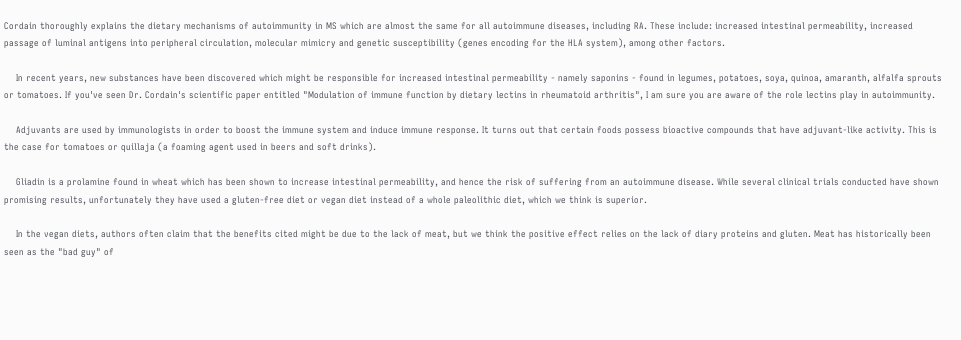Cordain thoroughly explains the dietary mechanisms of autoimmunity in MS which are almost the same for all autoimmune diseases, including RA. These include: increased intestinal permeability, increased passage of luminal antigens into peripheral circulation, molecular mimicry and genetic susceptibility (genes encoding for the HLA system), among other factors.

    In recent years, new substances have been discovered which might be responsible for increased intestinal permeability - namely saponins - found in legumes, potatoes, soya, quinoa, amaranth, alfalfa sprouts or tomatoes. If you've seen Dr. Cordain's scientific paper entitled "Modulation of immune function by dietary lectins in rheumatoid arthritis", I am sure you are aware of the role lectins play in autoimmunity.

    Adjuvants are used by immunologists in order to boost the immune system and induce immune response. It turns out that certain foods possess bioactive compounds that have adjuvant-like activity. This is the case for tomatoes or quillaja (a foaming agent used in beers and soft drinks).

    Gliadin is a prolamine found in wheat which has been shown to increase intestinal permeability, and hence the risk of suffering from an autoimmune disease. While several clinical trials conducted have shown promising results, unfortunately they have used a gluten-free diet or vegan diet instead of a whole paleolithic diet, which we think is superior.

    In the vegan diets, authors often claim that the benefits cited might be due to the lack of meat, but we think the positive effect relies on the lack of diary proteins and gluten. Meat has historically been seen as the "bad guy" of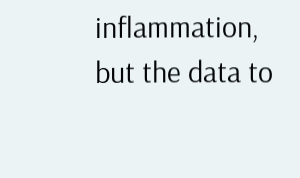inflammation, but the data to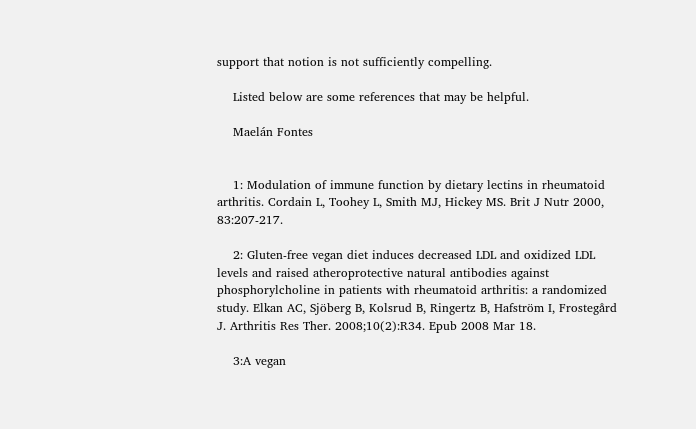support that notion is not sufficiently compelling.

    Listed below are some references that may be helpful.

    Maelán Fontes


    1: Modulation of immune function by dietary lectins in rheumatoid arthritis. Cordain L, Toohey L, Smith MJ, Hickey MS. Brit J Nutr 2000, 83:207-217.

    2: Gluten-free vegan diet induces decreased LDL and oxidized LDL levels and raised atheroprotective natural antibodies against phosphorylcholine in patients with rheumatoid arthritis: a randomized study. Elkan AC, Sjöberg B, Kolsrud B, Ringertz B, Hafström I, Frostegård J. Arthritis Res Ther. 2008;10(2):R34. Epub 2008 Mar 18.

    3:A vegan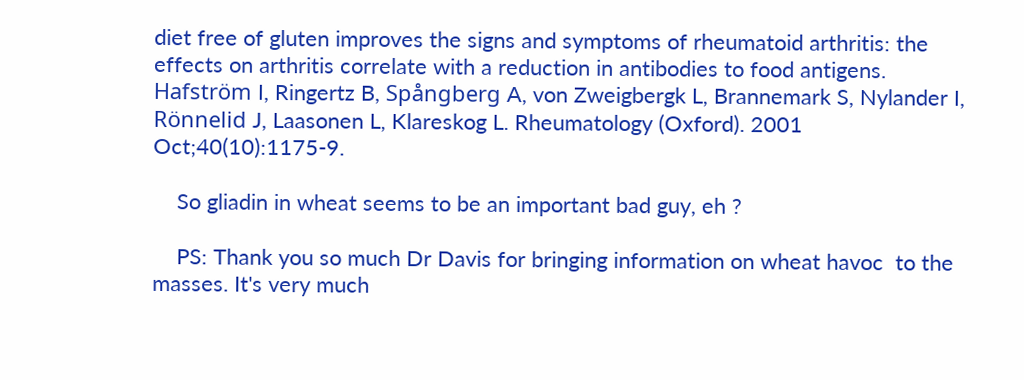diet free of gluten improves the signs and symptoms of rheumatoid arthritis: the effects on arthritis correlate with a reduction in antibodies to food antigens. Hafström I, Ringertz B, Spångberg A, von Zweigbergk L, Brannemark S, Nylander I, Rönnelid J, Laasonen L, Klareskog L. Rheumatology (Oxford). 2001 Oct;40(10):1175-9.

    So gliadin in wheat seems to be an important bad guy, eh ?

    PS: Thank you so much Dr Davis for bringing information on wheat havoc  to the masses. It's very much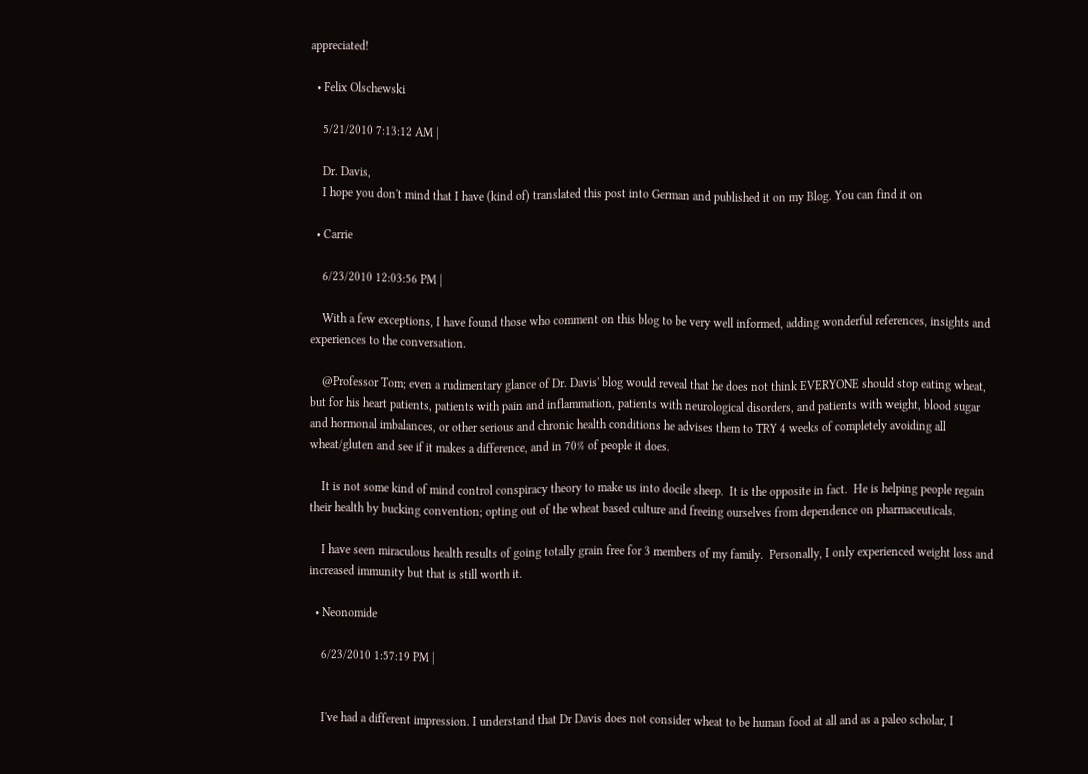appreciated!

  • Felix Olschewski

    5/21/2010 7:13:12 AM |

    Dr. Davis,
    I hope you don't mind that I have (kind of) translated this post into German and published it on my Blog. You can find it on

  • Carrie

    6/23/2010 12:03:56 PM |

    With a few exceptions, I have found those who comment on this blog to be very well informed, adding wonderful references, insights and experiences to the conversation.

    @Professor Tom; even a rudimentary glance of Dr. Davis' blog would reveal that he does not think EVERYONE should stop eating wheat, but for his heart patients, patients with pain and inflammation, patients with neurological disorders, and patients with weight, blood sugar and hormonal imbalances, or other serious and chronic health conditions he advises them to TRY 4 weeks of completely avoiding all wheat/gluten and see if it makes a difference, and in 70% of people it does.

    It is not some kind of mind control conspiracy theory to make us into docile sheep.  It is the opposite in fact.  He is helping people regain their health by bucking convention; opting out of the wheat based culture and freeing ourselves from dependence on pharmaceuticals.

    I have seen miraculous health results of going totally grain free for 3 members of my family.  Personally, I only experienced weight loss and increased immunity but that is still worth it.

  • Neonomide

    6/23/2010 1:57:19 PM |


    I've had a different impression. I understand that Dr Davis does not consider wheat to be human food at all and as a paleo scholar, I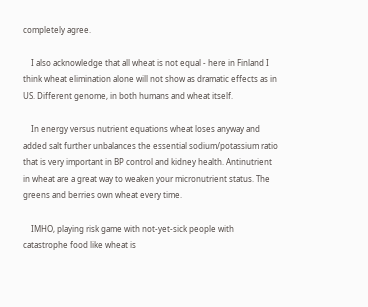completely agree.

    I also acknowledge that all wheat is not equal - here in Finland I think wheat elimination alone will not show as dramatic effects as in US. Different genome, in both humans and wheat itself.

    In energy versus nutrient equations wheat loses anyway and added salt further unbalances the essential sodium/potassium ratio that is very important in BP control and kidney health. Antinutrient in wheat are a great way to weaken your micronutrient status. The greens and berries own wheat every time.

    IMHO, playing risk game with not-yet-sick people with catastrophe food like wheat is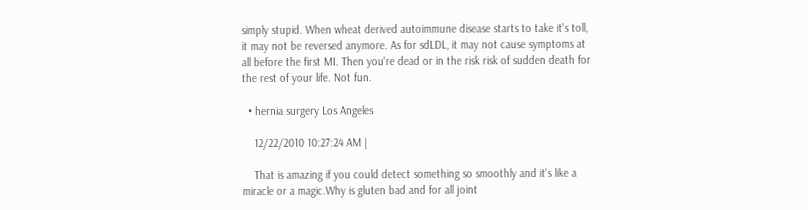simply stupid. When wheat derived autoimmune disease starts to take it's toll, it may not be reversed anymore. As for sdLDL, it may not cause symptoms at all before the first MI. Then you're dead or in the risk risk of sudden death for the rest of your life. Not fun.

  • hernia surgery Los Angeles

    12/22/2010 10:27:24 AM |

    That is amazing if you could detect something so smoothly and it's like a miracle or a magic.Why is gluten bad and for all joint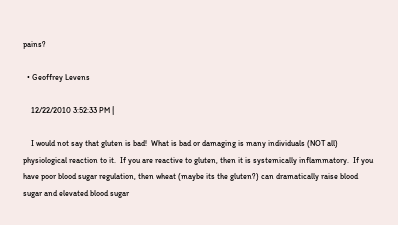pains?

  • Geoffrey Levens

    12/22/2010 3:52:33 PM |

    I would not say that gluten is bad!  What is bad or damaging is many individuals (NOT all) physiological reaction to it.  If you are reactive to gluten, then it is systemically inflammatory.  If you have poor blood sugar regulation, then wheat (maybe its the gluten?) can dramatically raise blood sugar and elevated blood sugar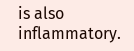is also inflammatory.